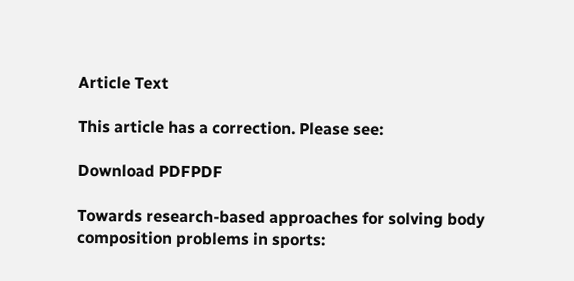Article Text

This article has a correction. Please see:

Download PDFPDF

Towards research-based approaches for solving body composition problems in sports: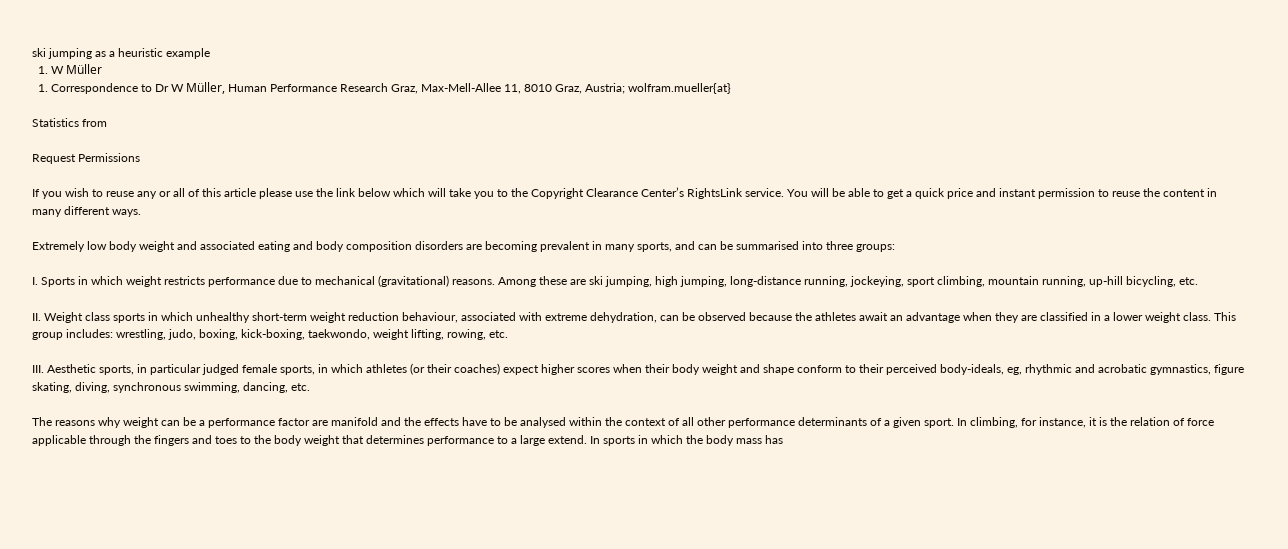ski jumping as a heuristic example
  1. W Müller
  1. Correspondence to Dr W Müller, Human Performance Research Graz, Max-Mell-Allee 11, 8010 Graz, Austria; wolfram.mueller{at}

Statistics from

Request Permissions

If you wish to reuse any or all of this article please use the link below which will take you to the Copyright Clearance Center’s RightsLink service. You will be able to get a quick price and instant permission to reuse the content in many different ways.

Extremely low body weight and associated eating and body composition disorders are becoming prevalent in many sports, and can be summarised into three groups:

I. Sports in which weight restricts performance due to mechanical (gravitational) reasons. Among these are ski jumping, high jumping, long-distance running, jockeying, sport climbing, mountain running, up-hill bicycling, etc.

II. Weight class sports in which unhealthy short-term weight reduction behaviour, associated with extreme dehydration, can be observed because the athletes await an advantage when they are classified in a lower weight class. This group includes: wrestling, judo, boxing, kick-boxing, taekwondo, weight lifting, rowing, etc.

III. Aesthetic sports, in particular judged female sports, in which athletes (or their coaches) expect higher scores when their body weight and shape conform to their perceived body-ideals, eg, rhythmic and acrobatic gymnastics, figure skating, diving, synchronous swimming, dancing, etc.

The reasons why weight can be a performance factor are manifold and the effects have to be analysed within the context of all other performance determinants of a given sport. In climbing, for instance, it is the relation of force applicable through the fingers and toes to the body weight that determines performance to a large extend. In sports in which the body mass has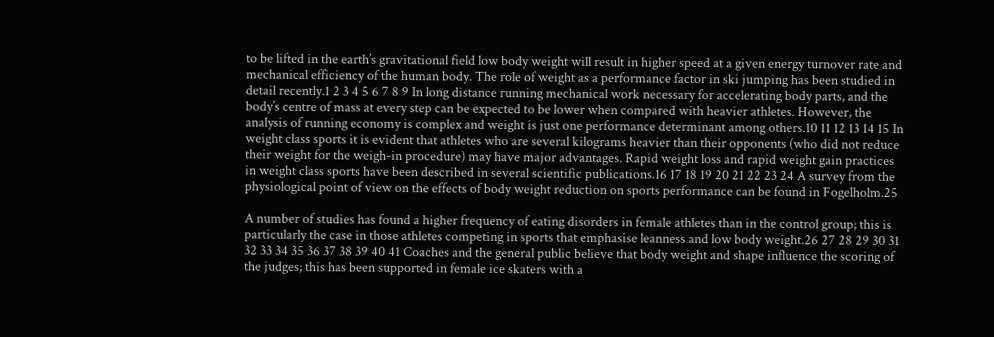to be lifted in the earth’s gravitational field low body weight will result in higher speed at a given energy turnover rate and mechanical efficiency of the human body. The role of weight as a performance factor in ski jumping has been studied in detail recently.1 2 3 4 5 6 7 8 9 In long distance running mechanical work necessary for accelerating body parts, and the body’s centre of mass at every step can be expected to be lower when compared with heavier athletes. However, the analysis of running economy is complex and weight is just one performance determinant among others.10 11 12 13 14 15 In weight class sports it is evident that athletes who are several kilograms heavier than their opponents (who did not reduce their weight for the weigh-in procedure) may have major advantages. Rapid weight loss and rapid weight gain practices in weight class sports have been described in several scientific publications.16 17 18 19 20 21 22 23 24 A survey from the physiological point of view on the effects of body weight reduction on sports performance can be found in Fogelholm.25

A number of studies has found a higher frequency of eating disorders in female athletes than in the control group; this is particularly the case in those athletes competing in sports that emphasise leanness and low body weight.26 27 28 29 30 31 32 33 34 35 36 37 38 39 40 41 Coaches and the general public believe that body weight and shape influence the scoring of the judges; this has been supported in female ice skaters with a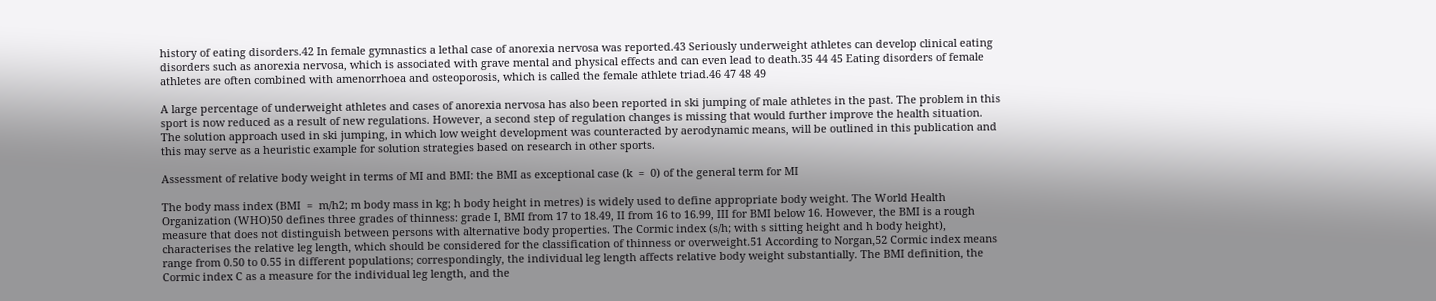history of eating disorders.42 In female gymnastics a lethal case of anorexia nervosa was reported.43 Seriously underweight athletes can develop clinical eating disorders such as anorexia nervosa, which is associated with grave mental and physical effects and can even lead to death.35 44 45 Eating disorders of female athletes are often combined with amenorrhoea and osteoporosis, which is called the female athlete triad.46 47 48 49

A large percentage of underweight athletes and cases of anorexia nervosa has also been reported in ski jumping of male athletes in the past. The problem in this sport is now reduced as a result of new regulations. However, a second step of regulation changes is missing that would further improve the health situation. The solution approach used in ski jumping, in which low weight development was counteracted by aerodynamic means, will be outlined in this publication and this may serve as a heuristic example for solution strategies based on research in other sports.

Assessment of relative body weight in terms of MI and BMI: the BMI as exceptional case (k  =  0) of the general term for MI

The body mass index (BMI  =  m/h2; m body mass in kg; h body height in metres) is widely used to define appropriate body weight. The World Health Organization (WHO)50 defines three grades of thinness: grade I, BMI from 17 to 18.49, II from 16 to 16.99, III for BMI below 16. However, the BMI is a rough measure that does not distinguish between persons with alternative body properties. The Cormic index (s/h; with s sitting height and h body height), characterises the relative leg length, which should be considered for the classification of thinness or overweight.51 According to Norgan,52 Cormic index means range from 0.50 to 0.55 in different populations; correspondingly, the individual leg length affects relative body weight substantially. The BMI definition, the Cormic index C as a measure for the individual leg length, and the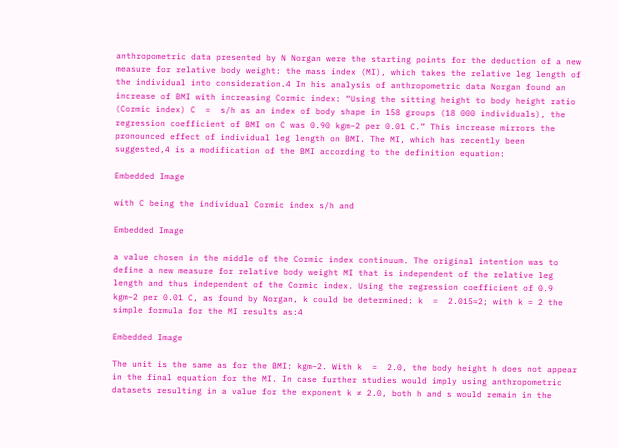anthropometric data presented by N Norgan were the starting points for the deduction of a new measure for relative body weight: the mass index (MI), which takes the relative leg length of the individual into consideration.4 In his analysis of anthropometric data Norgan found an increase of BMI with increasing Cormic index: “Using the sitting height to body height ratio (Cormic index) C  =  s/h as an index of body shape in 158 groups (18 000 individuals), the regression coefficient of BMI on C was 0.90 kgm−2 per 0.01 C.” This increase mirrors the pronounced effect of individual leg length on BMI. The MI, which has recently been suggested,4 is a modification of the BMI according to the definition equation:

Embedded Image

with C being the individual Cormic index s/h and

Embedded Image

a value chosen in the middle of the Cormic index continuum. The original intention was to define a new measure for relative body weight MI that is independent of the relative leg length and thus independent of the Cormic index. Using the regression coefficient of 0.9 kgm−2 per 0.01 C, as found by Norgan, k could be determined: k  =  2.015≈2; with k = 2 the simple formula for the MI results as:4

Embedded Image

The unit is the same as for the BMI: kgm−2. With k  =  2.0, the body height h does not appear in the final equation for the MI. In case further studies would imply using anthropometric datasets resulting in a value for the exponent k ≠ 2.0, both h and s would remain in the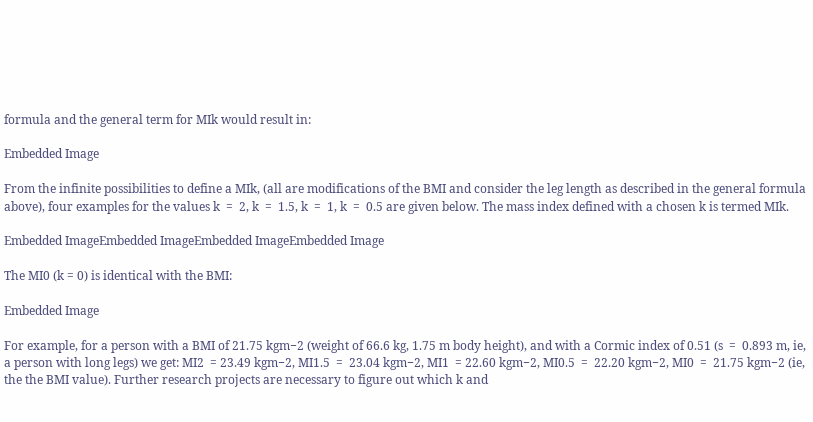formula and the general term for MIk would result in:

Embedded Image

From the infinite possibilities to define a MIk, (all are modifications of the BMI and consider the leg length as described in the general formula above), four examples for the values k  =  2, k  =  1.5, k  =  1, k  =  0.5 are given below. The mass index defined with a chosen k is termed MIk.

Embedded ImageEmbedded ImageEmbedded ImageEmbedded Image

The MI0 (k = 0) is identical with the BMI:

Embedded Image

For example, for a person with a BMI of 21.75 kgm−2 (weight of 66.6 kg, 1.75 m body height), and with a Cormic index of 0.51 (s  =  0.893 m, ie, a person with long legs) we get: MI2  = 23.49 kgm−2, MI1.5  =  23.04 kgm−2, MI1  = 22.60 kgm−2, MI0.5  =  22.20 kgm−2, MI0  =  21.75 kgm−2 (ie, the the BMI value). Further research projects are necessary to figure out which k and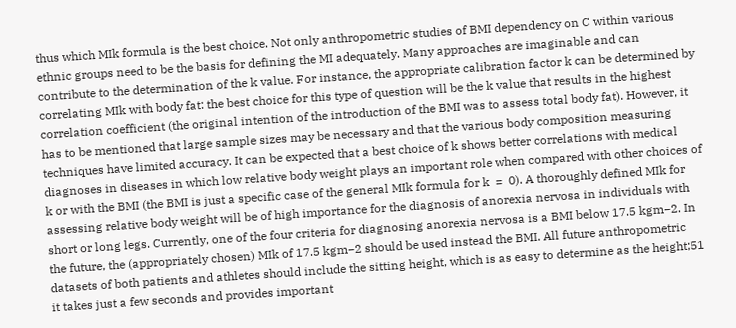thus which MIk formula is the best choice. Not only anthropometric studies of BMI dependency on C within various ethnic groups need to be the basis for defining the MI adequately. Many approaches are imaginable and can contribute to the determination of the k value. For instance, the appropriate calibration factor k can be determined by correlating MIk with body fat: the best choice for this type of question will be the k value that results in the highest correlation coefficient (the original intention of the introduction of the BMI was to assess total body fat). However, it has to be mentioned that large sample sizes may be necessary and that the various body composition measuring techniques have limited accuracy. It can be expected that a best choice of k shows better correlations with medical diagnoses in diseases in which low relative body weight plays an important role when compared with other choices of k or with the BMI (the BMI is just a specific case of the general MIk formula for k  =  0). A thoroughly defined MIk for assessing relative body weight will be of high importance for the diagnosis of anorexia nervosa in individuals with short or long legs. Currently, one of the four criteria for diagnosing anorexia nervosa is a BMI below 17.5 kgm−2. In the future, the (appropriately chosen) MIk of 17.5 kgm−2 should be used instead the BMI. All future anthropometric datasets of both patients and athletes should include the sitting height, which is as easy to determine as the height;51 it takes just a few seconds and provides important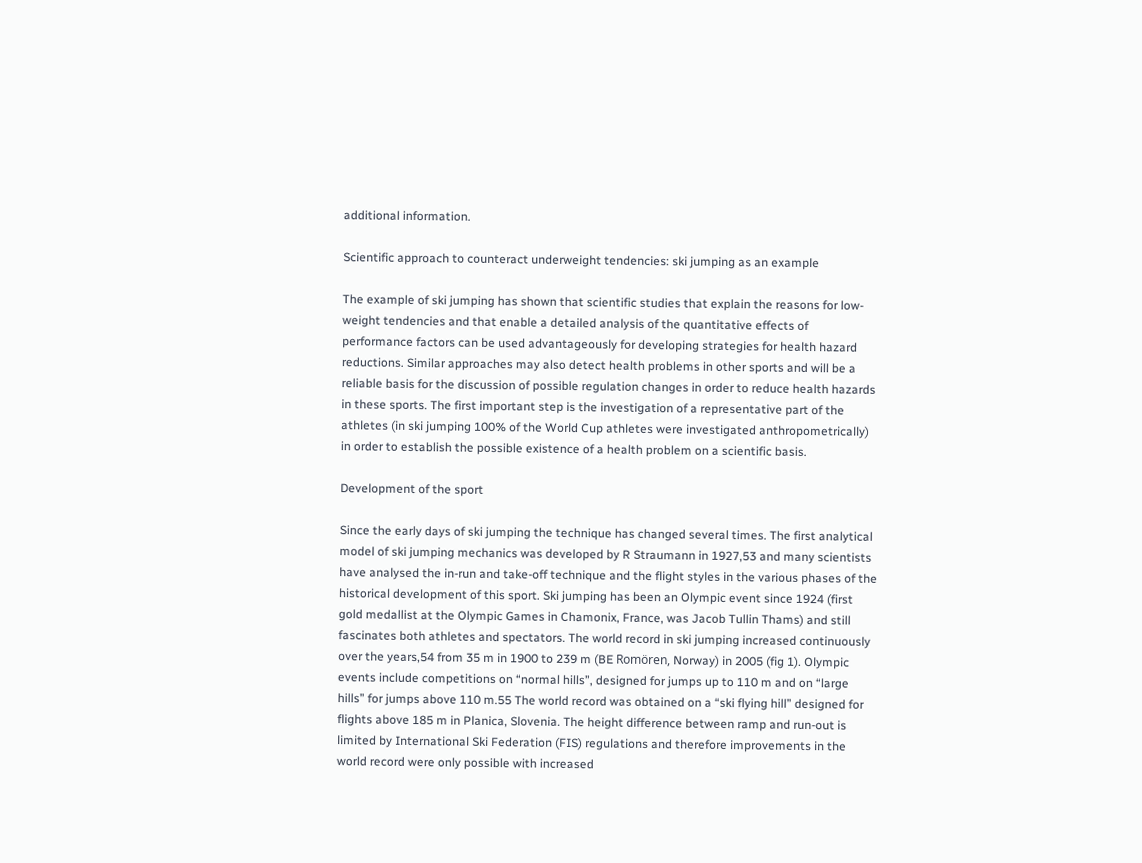additional information.

Scientific approach to counteract underweight tendencies: ski jumping as an example

The example of ski jumping has shown that scientific studies that explain the reasons for low-weight tendencies and that enable a detailed analysis of the quantitative effects of performance factors can be used advantageously for developing strategies for health hazard reductions. Similar approaches may also detect health problems in other sports and will be a reliable basis for the discussion of possible regulation changes in order to reduce health hazards in these sports. The first important step is the investigation of a representative part of the athletes (in ski jumping 100% of the World Cup athletes were investigated anthropometrically) in order to establish the possible existence of a health problem on a scientific basis.

Development of the sport

Since the early days of ski jumping the technique has changed several times. The first analytical model of ski jumping mechanics was developed by R Straumann in 1927,53 and many scientists have analysed the in-run and take-off technique and the flight styles in the various phases of the historical development of this sport. Ski jumping has been an Olympic event since 1924 (first gold medallist at the Olympic Games in Chamonix, France, was Jacob Tullin Thams) and still fascinates both athletes and spectators. The world record in ski jumping increased continuously over the years,54 from 35 m in 1900 to 239 m (BE Romören, Norway) in 2005 (fig 1). Olympic events include competitions on “normal hills”, designed for jumps up to 110 m and on “large hills” for jumps above 110 m.55 The world record was obtained on a “ski flying hill” designed for flights above 185 m in Planica, Slovenia. The height difference between ramp and run-out is limited by International Ski Federation (FIS) regulations and therefore improvements in the world record were only possible with increased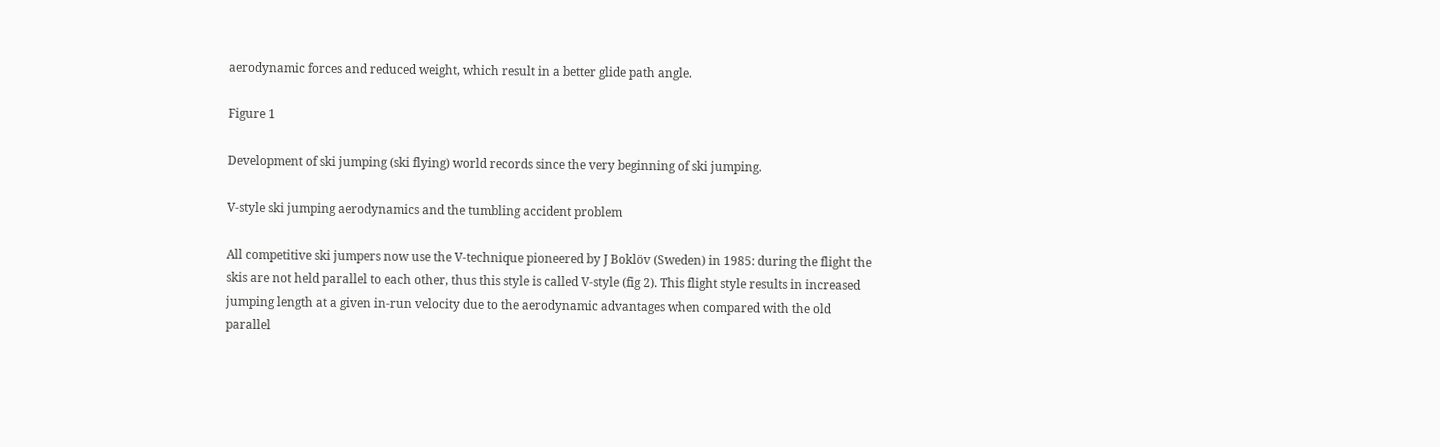aerodynamic forces and reduced weight, which result in a better glide path angle.

Figure 1

Development of ski jumping (ski flying) world records since the very beginning of ski jumping.

V-style ski jumping aerodynamics and the tumbling accident problem

All competitive ski jumpers now use the V-technique pioneered by J Boklöv (Sweden) in 1985: during the flight the skis are not held parallel to each other, thus this style is called V-style (fig 2). This flight style results in increased jumping length at a given in-run velocity due to the aerodynamic advantages when compared with the old parallel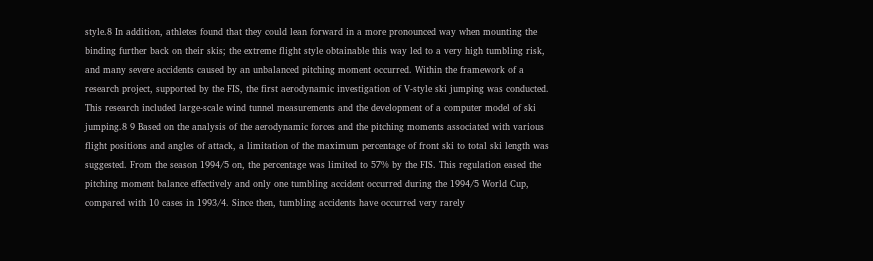style.8 In addition, athletes found that they could lean forward in a more pronounced way when mounting the binding further back on their skis; the extreme flight style obtainable this way led to a very high tumbling risk, and many severe accidents caused by an unbalanced pitching moment occurred. Within the framework of a research project, supported by the FIS, the first aerodynamic investigation of V-style ski jumping was conducted. This research included large-scale wind tunnel measurements and the development of a computer model of ski jumping.8 9 Based on the analysis of the aerodynamic forces and the pitching moments associated with various flight positions and angles of attack, a limitation of the maximum percentage of front ski to total ski length was suggested. From the season 1994/5 on, the percentage was limited to 57% by the FIS. This regulation eased the pitching moment balance effectively and only one tumbling accident occurred during the 1994/5 World Cup, compared with 10 cases in 1993/4. Since then, tumbling accidents have occurred very rarely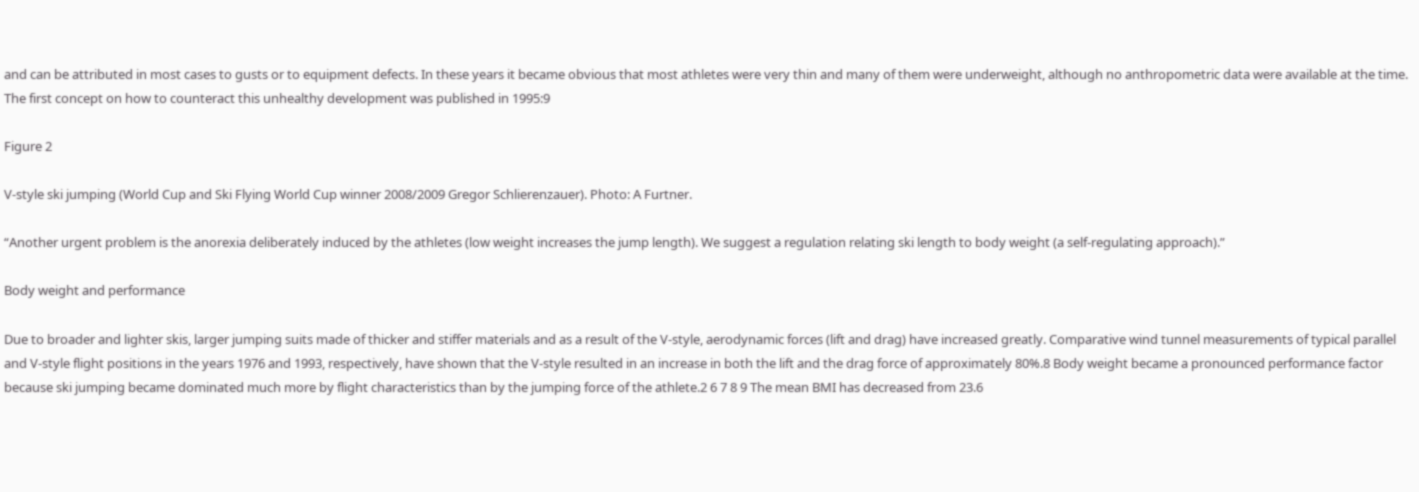and can be attributed in most cases to gusts or to equipment defects. In these years it became obvious that most athletes were very thin and many of them were underweight, although no anthropometric data were available at the time. The first concept on how to counteract this unhealthy development was published in 1995:9

Figure 2

V-style ski jumping (World Cup and Ski Flying World Cup winner 2008/2009 Gregor Schlierenzauer). Photo: A Furtner.

“Another urgent problem is the anorexia deliberately induced by the athletes (low weight increases the jump length). We suggest a regulation relating ski length to body weight (a self-regulating approach).”

Body weight and performance

Due to broader and lighter skis, larger jumping suits made of thicker and stiffer materials and as a result of the V-style, aerodynamic forces (lift and drag) have increased greatly. Comparative wind tunnel measurements of typical parallel and V-style flight positions in the years 1976 and 1993, respectively, have shown that the V-style resulted in an increase in both the lift and the drag force of approximately 80%.8 Body weight became a pronounced performance factor because ski jumping became dominated much more by flight characteristics than by the jumping force of the athlete.2 6 7 8 9 The mean BMI has decreased from 23.6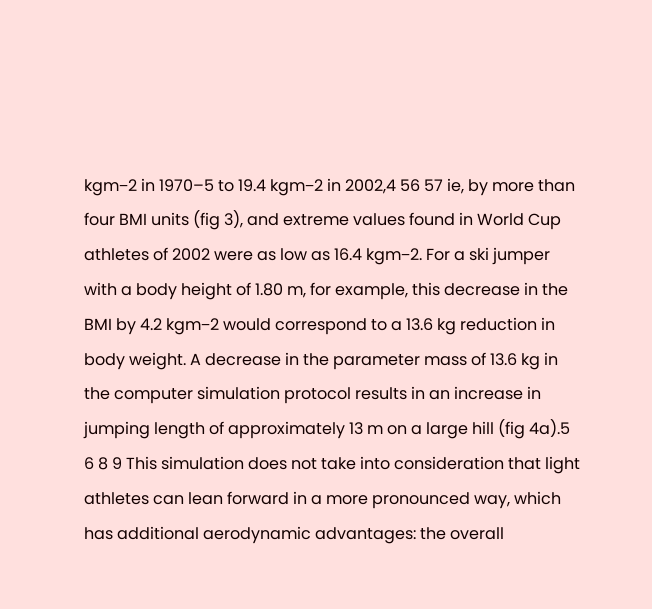kgm−2 in 1970–5 to 19.4 kgm−2 in 2002,4 56 57 ie, by more than four BMI units (fig 3), and extreme values found in World Cup athletes of 2002 were as low as 16.4 kgm−2. For a ski jumper with a body height of 1.80 m, for example, this decrease in the BMI by 4.2 kgm−2 would correspond to a 13.6 kg reduction in body weight. A decrease in the parameter mass of 13.6 kg in the computer simulation protocol results in an increase in jumping length of approximately 13 m on a large hill (fig 4a).5 6 8 9 This simulation does not take into consideration that light athletes can lean forward in a more pronounced way, which has additional aerodynamic advantages: the overall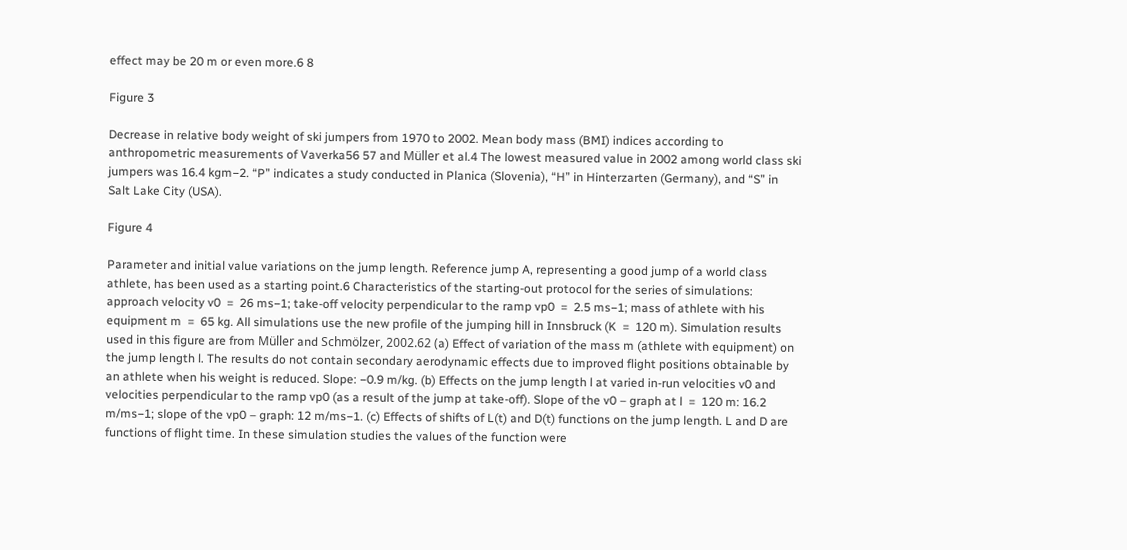effect may be 20 m or even more.6 8

Figure 3

Decrease in relative body weight of ski jumpers from 1970 to 2002. Mean body mass (BMI) indices according to anthropometric measurements of Vaverka56 57 and Müller et al.4 The lowest measured value in 2002 among world class ski jumpers was 16.4 kgm−2. “P” indicates a study conducted in Planica (Slovenia), “H” in Hinterzarten (Germany), and “S” in Salt Lake City (USA).

Figure 4

Parameter and initial value variations on the jump length. Reference jump A, representing a good jump of a world class athlete, has been used as a starting point.6 Characteristics of the starting-out protocol for the series of simulations: approach velocity v0  =  26 ms−1; take-off velocity perpendicular to the ramp vp0  =  2.5 ms−1; mass of athlete with his equipment m  =  65 kg. All simulations use the new profile of the jumping hill in Innsbruck (K  =  120 m). Simulation results used in this figure are from Müller and Schmölzer, 2002.62 (a) Effect of variation of the mass m (athlete with equipment) on the jump length l. The results do not contain secondary aerodynamic effects due to improved flight positions obtainable by an athlete when his weight is reduced. Slope: −0.9 m/kg. (b) Effects on the jump length l at varied in-run velocities v0 and velocities perpendicular to the ramp vp0 (as a result of the jump at take-off). Slope of the v0 – graph at l  =  120 m: 16.2 m/ms−1; slope of the vp0 – graph: 12 m/ms−1. (c) Effects of shifts of L(t) and D(t) functions on the jump length. L and D are functions of flight time. In these simulation studies the values of the function were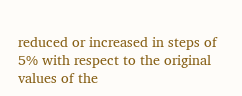reduced or increased in steps of 5% with respect to the original values of the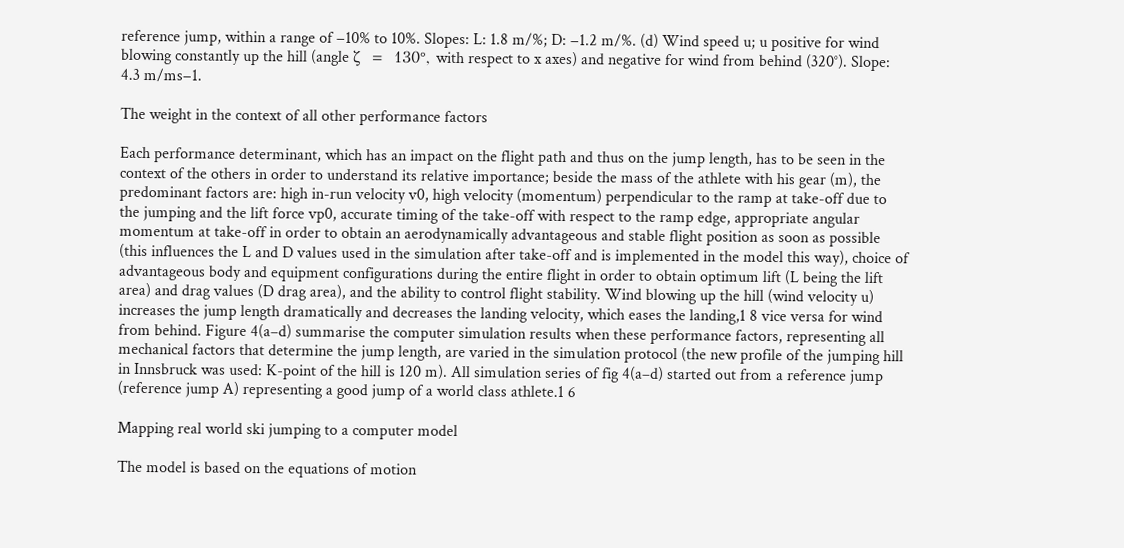reference jump, within a range of −10% to 10%. Slopes: L: 1.8 m/%; D: −1.2 m/%. (d) Wind speed u; u positive for wind blowing constantly up the hill (angle ζ  =  130°, with respect to x axes) and negative for wind from behind (320°). Slope: 4.3 m/ms−1.

The weight in the context of all other performance factors

Each performance determinant, which has an impact on the flight path and thus on the jump length, has to be seen in the context of the others in order to understand its relative importance; beside the mass of the athlete with his gear (m), the predominant factors are: high in-run velocity v0, high velocity (momentum) perpendicular to the ramp at take-off due to the jumping and the lift force vp0, accurate timing of the take-off with respect to the ramp edge, appropriate angular momentum at take-off in order to obtain an aerodynamically advantageous and stable flight position as soon as possible (this influences the L and D values used in the simulation after take-off and is implemented in the model this way), choice of advantageous body and equipment configurations during the entire flight in order to obtain optimum lift (L being the lift area) and drag values (D drag area), and the ability to control flight stability. Wind blowing up the hill (wind velocity u) increases the jump length dramatically and decreases the landing velocity, which eases the landing,1 8 vice versa for wind from behind. Figure 4(a–d) summarise the computer simulation results when these performance factors, representing all mechanical factors that determine the jump length, are varied in the simulation protocol (the new profile of the jumping hill in Innsbruck was used: K-point of the hill is 120 m). All simulation series of fig 4(a–d) started out from a reference jump (reference jump A) representing a good jump of a world class athlete.1 6

Mapping real world ski jumping to a computer model

The model is based on the equations of motion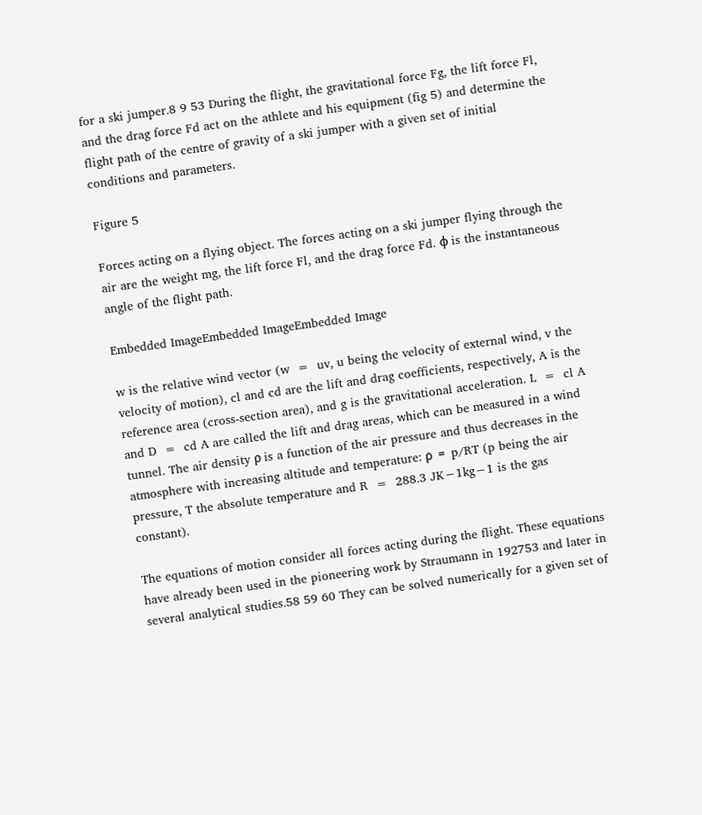for a ski jumper.8 9 53 During the flight, the gravitational force Fg, the lift force Fl, and the drag force Fd act on the athlete and his equipment (fig 5) and determine the flight path of the centre of gravity of a ski jumper with a given set of initial conditions and parameters.

Figure 5

Forces acting on a flying object. The forces acting on a ski jumper flying through the air are the weight mg, the lift force Fl, and the drag force Fd. ϕ is the instantaneous angle of the flight path.

Embedded ImageEmbedded ImageEmbedded Image

w is the relative wind vector (w  =  uv, u being the velocity of external wind, v the velocity of motion), cl and cd are the lift and drag coefficients, respectively, A is the reference area (cross-section area), and g is the gravitational acceleration. L  =  cl A and D  =  cd A are called the lift and drag areas, which can be measured in a wind tunnel. The air density ρ is a function of the air pressure and thus decreases in the atmosphere with increasing altitude and temperature: ρ  =  p/RT (p being the air pressure, T the absolute temperature and R  =  288.3 JK−1kg−1 is the gas constant).

The equations of motion consider all forces acting during the flight. These equations have already been used in the pioneering work by Straumann in 192753 and later in several analytical studies.58 59 60 They can be solved numerically for a given set of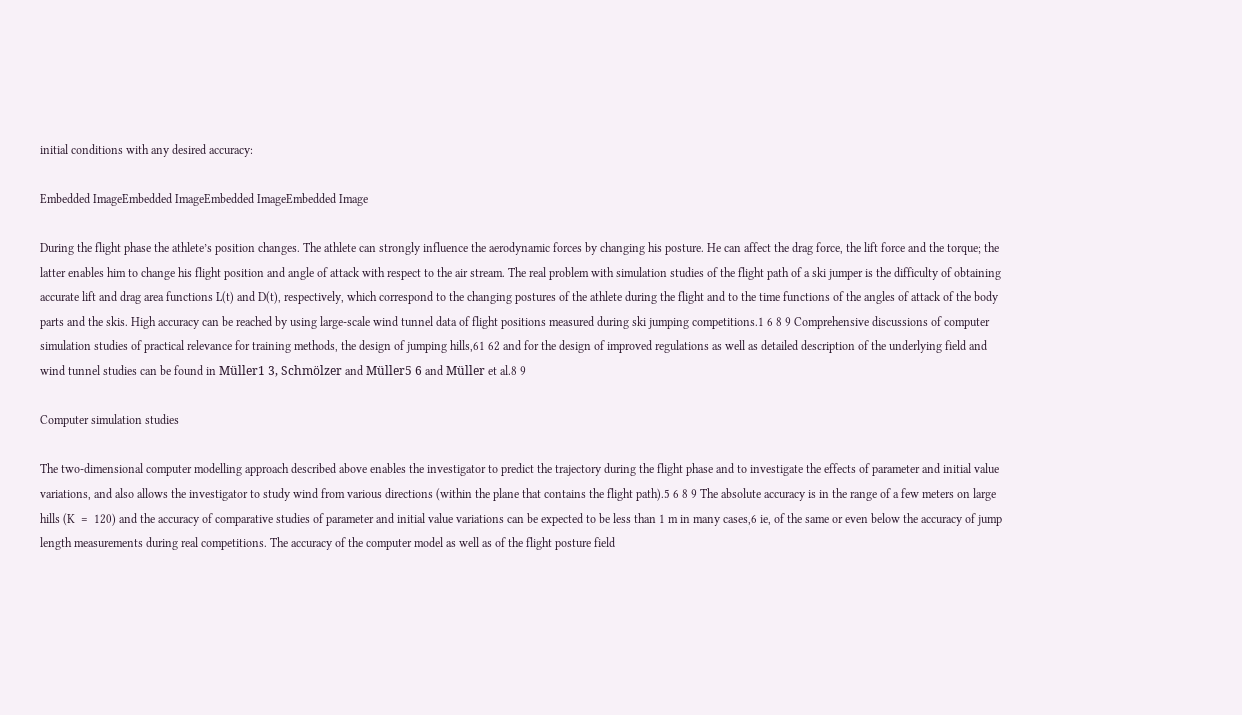initial conditions with any desired accuracy:

Embedded ImageEmbedded ImageEmbedded ImageEmbedded Image

During the flight phase the athlete’s position changes. The athlete can strongly influence the aerodynamic forces by changing his posture. He can affect the drag force, the lift force and the torque; the latter enables him to change his flight position and angle of attack with respect to the air stream. The real problem with simulation studies of the flight path of a ski jumper is the difficulty of obtaining accurate lift and drag area functions L(t) and D(t), respectively, which correspond to the changing postures of the athlete during the flight and to the time functions of the angles of attack of the body parts and the skis. High accuracy can be reached by using large-scale wind tunnel data of flight positions measured during ski jumping competitions.1 6 8 9 Comprehensive discussions of computer simulation studies of practical relevance for training methods, the design of jumping hills,61 62 and for the design of improved regulations as well as detailed description of the underlying field and wind tunnel studies can be found in Müller1 3, Schmölzer and Müller5 6 and Müller et al.8 9

Computer simulation studies

The two-dimensional computer modelling approach described above enables the investigator to predict the trajectory during the flight phase and to investigate the effects of parameter and initial value variations, and also allows the investigator to study wind from various directions (within the plane that contains the flight path).5 6 8 9 The absolute accuracy is in the range of a few meters on large hills (K  =  120) and the accuracy of comparative studies of parameter and initial value variations can be expected to be less than 1 m in many cases,6 ie, of the same or even below the accuracy of jump length measurements during real competitions. The accuracy of the computer model as well as of the flight posture field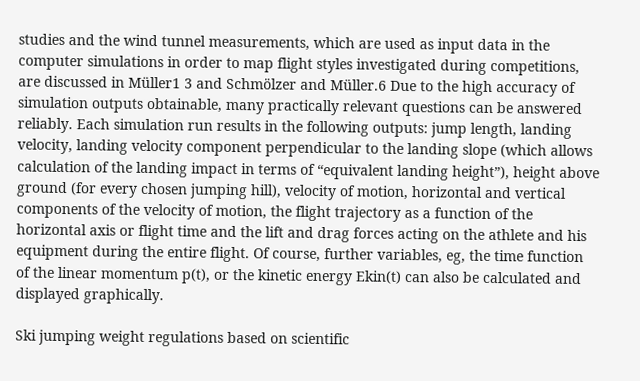studies and the wind tunnel measurements, which are used as input data in the computer simulations in order to map flight styles investigated during competitions, are discussed in Müller1 3 and Schmölzer and Müller.6 Due to the high accuracy of simulation outputs obtainable, many practically relevant questions can be answered reliably. Each simulation run results in the following outputs: jump length, landing velocity, landing velocity component perpendicular to the landing slope (which allows calculation of the landing impact in terms of “equivalent landing height”), height above ground (for every chosen jumping hill), velocity of motion, horizontal and vertical components of the velocity of motion, the flight trajectory as a function of the horizontal axis or flight time and the lift and drag forces acting on the athlete and his equipment during the entire flight. Of course, further variables, eg, the time function of the linear momentum p(t), or the kinetic energy Ekin(t) can also be calculated and displayed graphically.

Ski jumping weight regulations based on scientific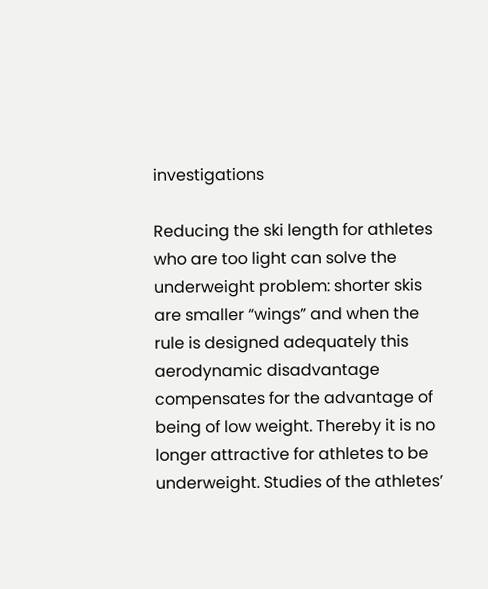investigations

Reducing the ski length for athletes who are too light can solve the underweight problem: shorter skis are smaller “wings” and when the rule is designed adequately this aerodynamic disadvantage compensates for the advantage of being of low weight. Thereby it is no longer attractive for athletes to be underweight. Studies of the athletes’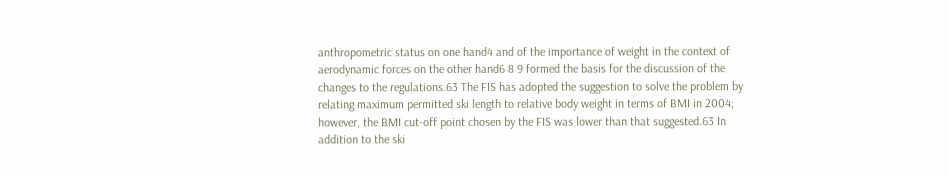anthropometric status on one hand4 and of the importance of weight in the context of aerodynamic forces on the other hand6 8 9 formed the basis for the discussion of the changes to the regulations.63 The FIS has adopted the suggestion to solve the problem by relating maximum permitted ski length to relative body weight in terms of BMI in 2004; however, the BMI cut-off point chosen by the FIS was lower than that suggested.63 In addition to the ski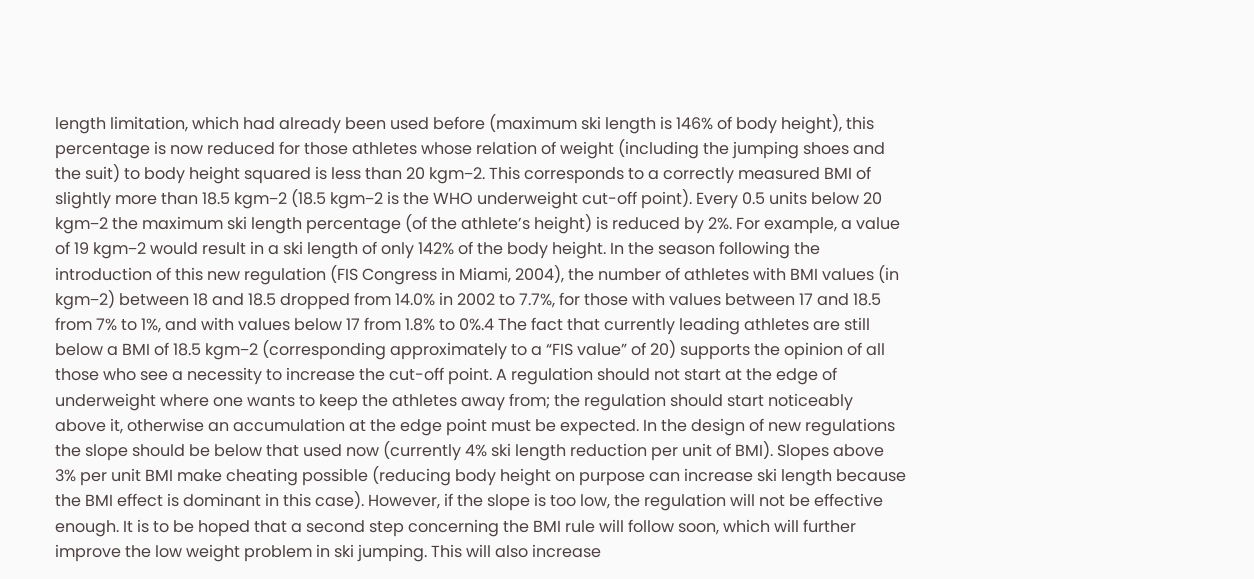length limitation, which had already been used before (maximum ski length is 146% of body height), this percentage is now reduced for those athletes whose relation of weight (including the jumping shoes and the suit) to body height squared is less than 20 kgm−2. This corresponds to a correctly measured BMI of slightly more than 18.5 kgm−2 (18.5 kgm−2 is the WHO underweight cut-off point). Every 0.5 units below 20 kgm−2 the maximum ski length percentage (of the athlete’s height) is reduced by 2%. For example, a value of 19 kgm−2 would result in a ski length of only 142% of the body height. In the season following the introduction of this new regulation (FIS Congress in Miami, 2004), the number of athletes with BMI values (in kgm−2) between 18 and 18.5 dropped from 14.0% in 2002 to 7.7%, for those with values between 17 and 18.5 from 7% to 1%, and with values below 17 from 1.8% to 0%.4 The fact that currently leading athletes are still below a BMI of 18.5 kgm−2 (corresponding approximately to a “FIS value” of 20) supports the opinion of all those who see a necessity to increase the cut-off point. A regulation should not start at the edge of underweight where one wants to keep the athletes away from; the regulation should start noticeably above it, otherwise an accumulation at the edge point must be expected. In the design of new regulations the slope should be below that used now (currently 4% ski length reduction per unit of BMI). Slopes above 3% per unit BMI make cheating possible (reducing body height on purpose can increase ski length because the BMI effect is dominant in this case). However, if the slope is too low, the regulation will not be effective enough. It is to be hoped that a second step concerning the BMI rule will follow soon, which will further improve the low weight problem in ski jumping. This will also increase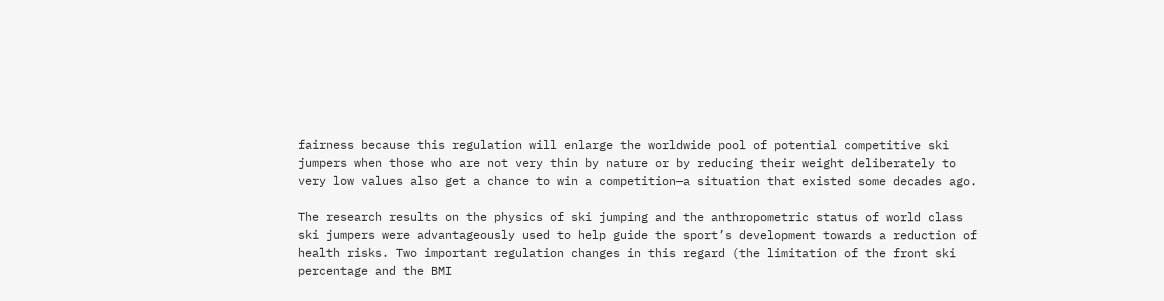fairness because this regulation will enlarge the worldwide pool of potential competitive ski jumpers when those who are not very thin by nature or by reducing their weight deliberately to very low values also get a chance to win a competition—a situation that existed some decades ago.

The research results on the physics of ski jumping and the anthropometric status of world class ski jumpers were advantageously used to help guide the sport’s development towards a reduction of health risks. Two important regulation changes in this regard (the limitation of the front ski percentage and the BMI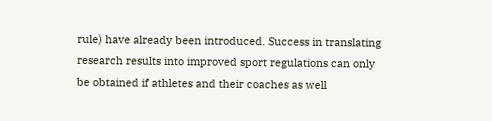rule) have already been introduced. Success in translating research results into improved sport regulations can only be obtained if athletes and their coaches as well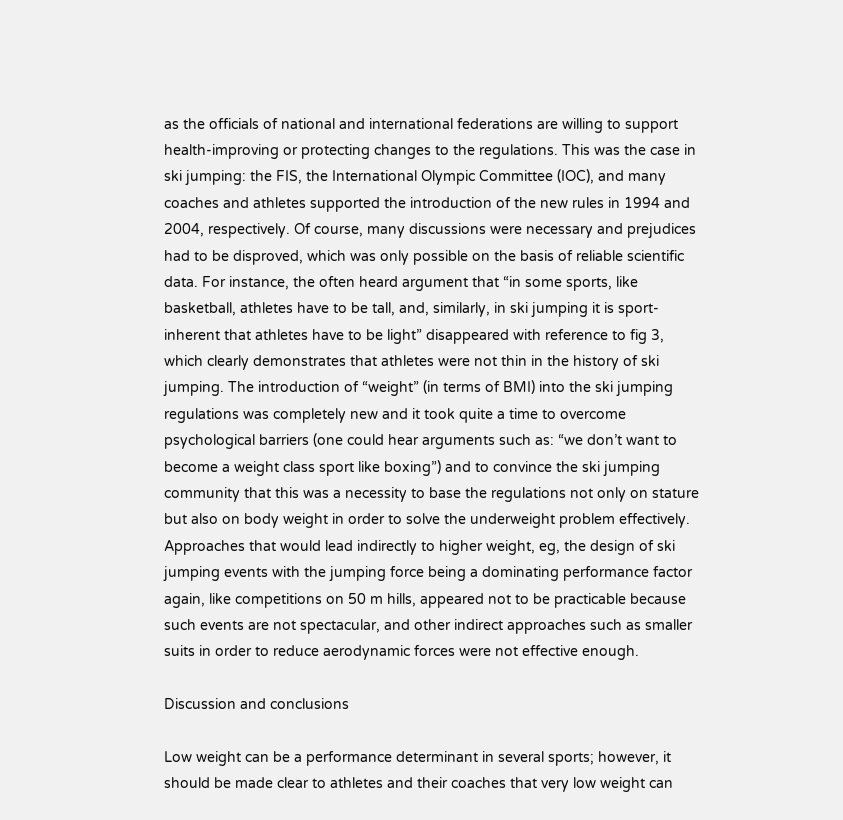as the officials of national and international federations are willing to support health-improving or protecting changes to the regulations. This was the case in ski jumping: the FIS, the International Olympic Committee (IOC), and many coaches and athletes supported the introduction of the new rules in 1994 and 2004, respectively. Of course, many discussions were necessary and prejudices had to be disproved, which was only possible on the basis of reliable scientific data. For instance, the often heard argument that “in some sports, like basketball, athletes have to be tall, and, similarly, in ski jumping it is sport-inherent that athletes have to be light” disappeared with reference to fig 3, which clearly demonstrates that athletes were not thin in the history of ski jumping. The introduction of “weight” (in terms of BMI) into the ski jumping regulations was completely new and it took quite a time to overcome psychological barriers (one could hear arguments such as: “we don’t want to become a weight class sport like boxing”) and to convince the ski jumping community that this was a necessity to base the regulations not only on stature but also on body weight in order to solve the underweight problem effectively. Approaches that would lead indirectly to higher weight, eg, the design of ski jumping events with the jumping force being a dominating performance factor again, like competitions on 50 m hills, appeared not to be practicable because such events are not spectacular, and other indirect approaches such as smaller suits in order to reduce aerodynamic forces were not effective enough.

Discussion and conclusions

Low weight can be a performance determinant in several sports; however, it should be made clear to athletes and their coaches that very low weight can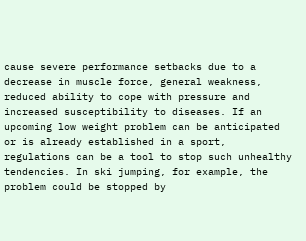cause severe performance setbacks due to a decrease in muscle force, general weakness, reduced ability to cope with pressure and increased susceptibility to diseases. If an upcoming low weight problem can be anticipated or is already established in a sport, regulations can be a tool to stop such unhealthy tendencies. In ski jumping, for example, the problem could be stopped by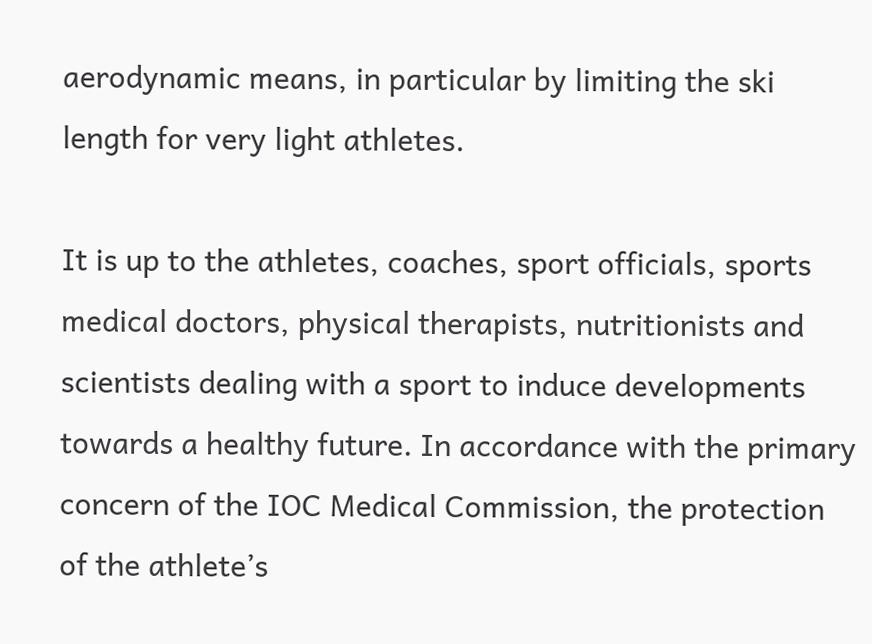aerodynamic means, in particular by limiting the ski length for very light athletes.

It is up to the athletes, coaches, sport officials, sports medical doctors, physical therapists, nutritionists and scientists dealing with a sport to induce developments towards a healthy future. In accordance with the primary concern of the IOC Medical Commission, the protection of the athlete’s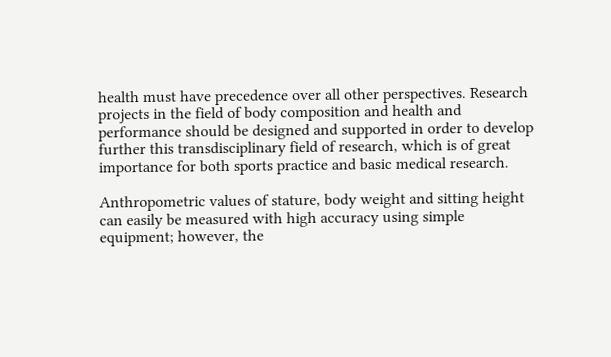health must have precedence over all other perspectives. Research projects in the field of body composition and health and performance should be designed and supported in order to develop further this transdisciplinary field of research, which is of great importance for both sports practice and basic medical research.

Anthropometric values of stature, body weight and sitting height can easily be measured with high accuracy using simple equipment; however, the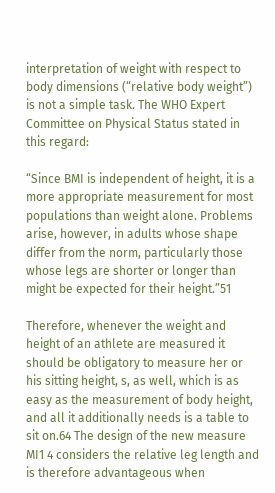interpretation of weight with respect to body dimensions (“relative body weight”) is not a simple task. The WHO Expert Committee on Physical Status stated in this regard:

“Since BMI is independent of height, it is a more appropriate measurement for most populations than weight alone. Problems arise, however, in adults whose shape differ from the norm, particularly those whose legs are shorter or longer than might be expected for their height.”51

Therefore, whenever the weight and height of an athlete are measured it should be obligatory to measure her or his sitting height, s, as well, which is as easy as the measurement of body height, and all it additionally needs is a table to sit on.64 The design of the new measure MI1 4 considers the relative leg length and is therefore advantageous when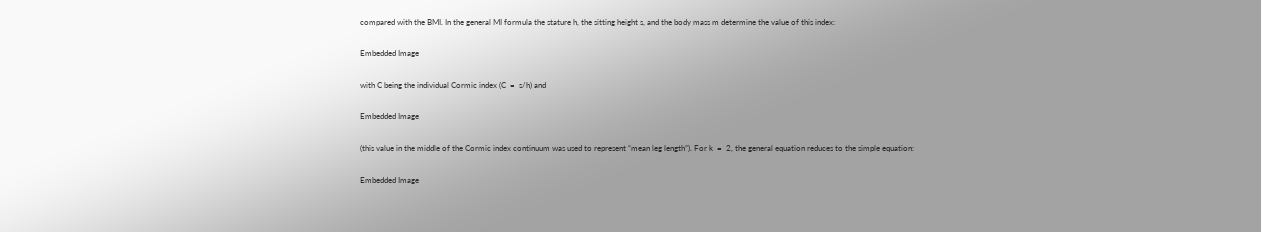compared with the BMI. In the general MI formula the stature h, the sitting height s, and the body mass m determine the value of this index:

Embedded Image

with C being the individual Cormic index (C  =  s/h) and

Embedded Image

(this value in the middle of the Cormic index continuum was used to represent “mean leg length”). For k  =  2, the general equation reduces to the simple equation:

Embedded Image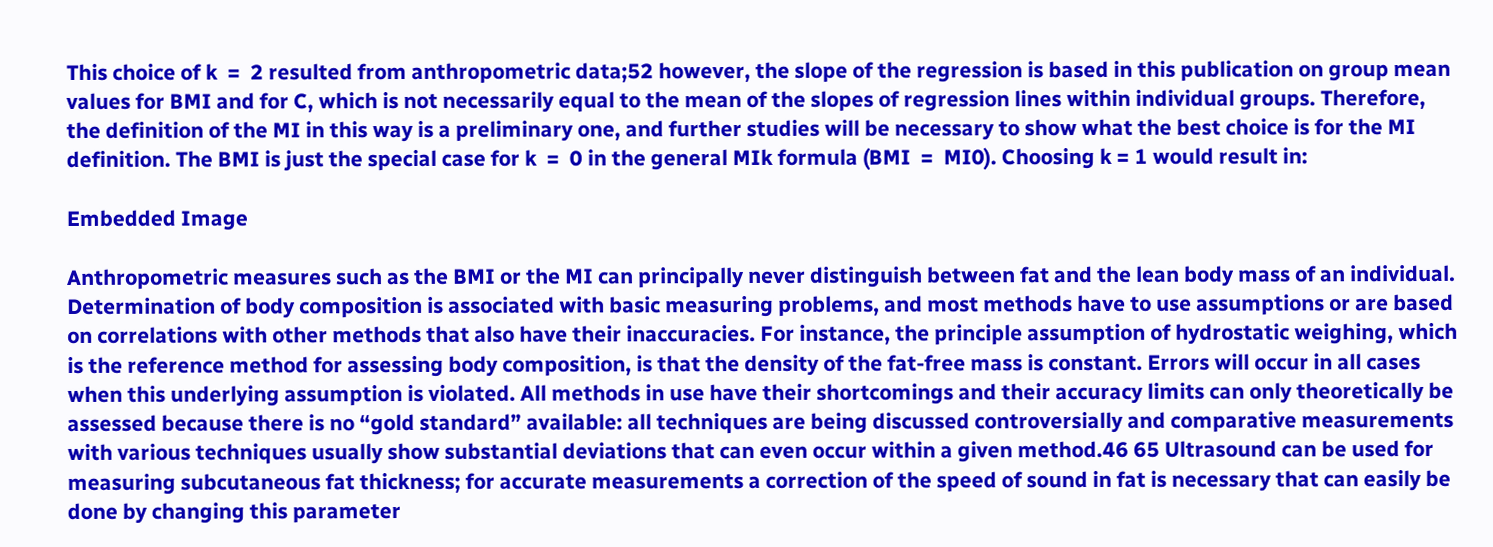This choice of k  =  2 resulted from anthropometric data;52 however, the slope of the regression is based in this publication on group mean values for BMI and for C, which is not necessarily equal to the mean of the slopes of regression lines within individual groups. Therefore, the definition of the MI in this way is a preliminary one, and further studies will be necessary to show what the best choice is for the MI definition. The BMI is just the special case for k  =  0 in the general MIk formula (BMI  =  MI0). Choosing k = 1 would result in:

Embedded Image

Anthropometric measures such as the BMI or the MI can principally never distinguish between fat and the lean body mass of an individual. Determination of body composition is associated with basic measuring problems, and most methods have to use assumptions or are based on correlations with other methods that also have their inaccuracies. For instance, the principle assumption of hydrostatic weighing, which is the reference method for assessing body composition, is that the density of the fat-free mass is constant. Errors will occur in all cases when this underlying assumption is violated. All methods in use have their shortcomings and their accuracy limits can only theoretically be assessed because there is no “gold standard” available: all techniques are being discussed controversially and comparative measurements with various techniques usually show substantial deviations that can even occur within a given method.46 65 Ultrasound can be used for measuring subcutaneous fat thickness; for accurate measurements a correction of the speed of sound in fat is necessary that can easily be done by changing this parameter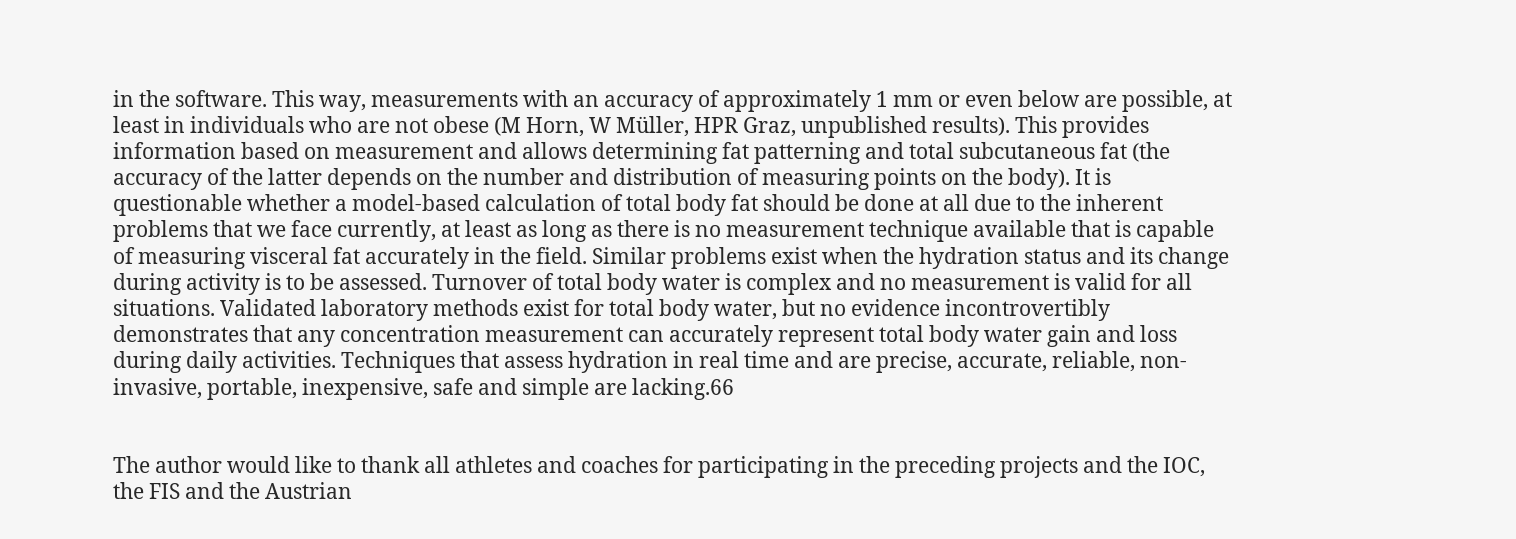in the software. This way, measurements with an accuracy of approximately 1 mm or even below are possible, at least in individuals who are not obese (M Horn, W Müller, HPR Graz, unpublished results). This provides information based on measurement and allows determining fat patterning and total subcutaneous fat (the accuracy of the latter depends on the number and distribution of measuring points on the body). It is questionable whether a model-based calculation of total body fat should be done at all due to the inherent problems that we face currently, at least as long as there is no measurement technique available that is capable of measuring visceral fat accurately in the field. Similar problems exist when the hydration status and its change during activity is to be assessed. Turnover of total body water is complex and no measurement is valid for all situations. Validated laboratory methods exist for total body water, but no evidence incontrovertibly demonstrates that any concentration measurement can accurately represent total body water gain and loss during daily activities. Techniques that assess hydration in real time and are precise, accurate, reliable, non-invasive, portable, inexpensive, safe and simple are lacking.66


The author would like to thank all athletes and coaches for participating in the preceding projects and the IOC, the FIS and the Austrian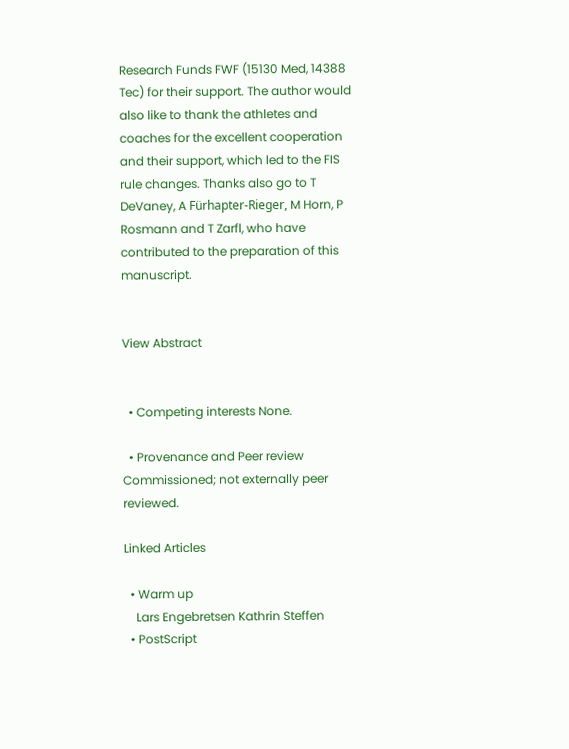Research Funds FWF (15130 Med, 14388 Tec) for their support. The author would also like to thank the athletes and coaches for the excellent cooperation and their support, which led to the FIS rule changes. Thanks also go to T DeVaney, A Fürhapter-Rieger, M Horn, P Rosmann and T Zarfl, who have contributed to the preparation of this manuscript.


View Abstract


  • Competing interests None.

  • Provenance and Peer review Commissioned; not externally peer reviewed.

Linked Articles

  • Warm up
    Lars Engebretsen Kathrin Steffen
  • PostScript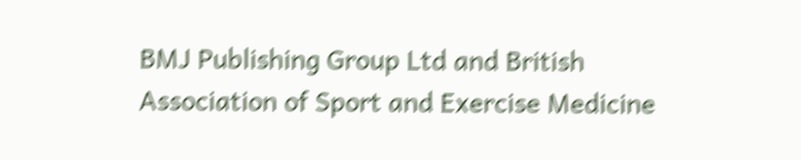BMJ Publishing Group Ltd and British Association of Sport and Exercise Medicine